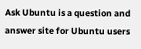Ask Ubuntu is a question and answer site for Ubuntu users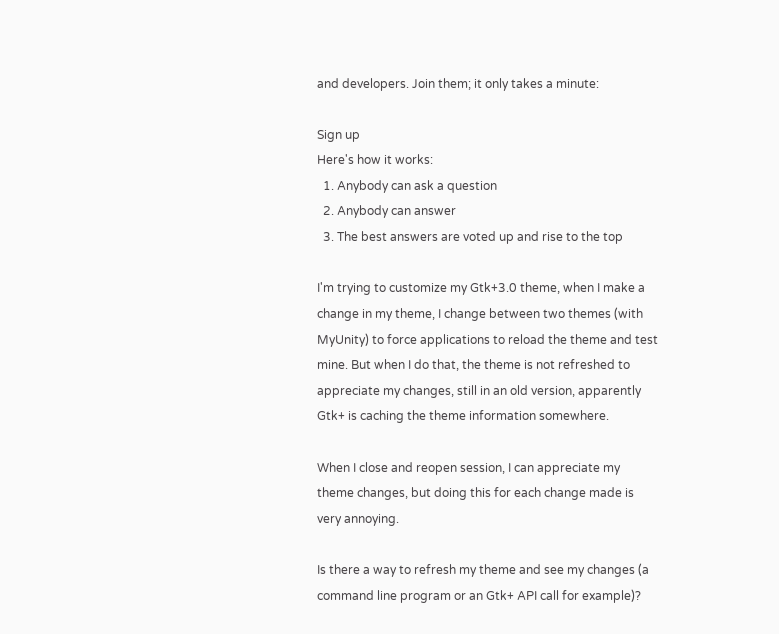and developers. Join them; it only takes a minute:

Sign up
Here's how it works:
  1. Anybody can ask a question
  2. Anybody can answer
  3. The best answers are voted up and rise to the top

I'm trying to customize my Gtk+3.0 theme, when I make a change in my theme, I change between two themes (with MyUnity) to force applications to reload the theme and test mine. But when I do that, the theme is not refreshed to appreciate my changes, still in an old version, apparently Gtk+ is caching the theme information somewhere.

When I close and reopen session, I can appreciate my theme changes, but doing this for each change made is very annoying.

Is there a way to refresh my theme and see my changes (a command line program or an Gtk+ API call for example)?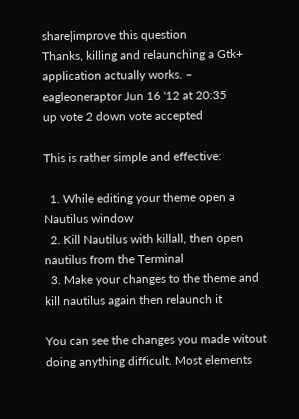share|improve this question
Thanks, killing and relaunching a Gtk+ application actually works. – eagleoneraptor Jun 16 '12 at 20:35
up vote 2 down vote accepted

This is rather simple and effective:

  1. While editing your theme open a Nautilus window
  2. Kill Nautilus with killall, then open nautilus from the Terminal
  3. Make your changes to the theme and kill nautilus again then relaunch it

You can see the changes you made witout doing anything difficult. Most elements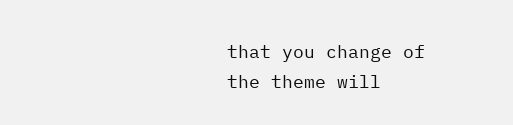that you change of the theme will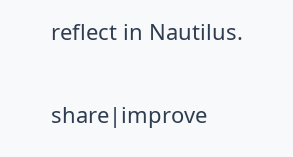reflect in Nautilus.

share|improve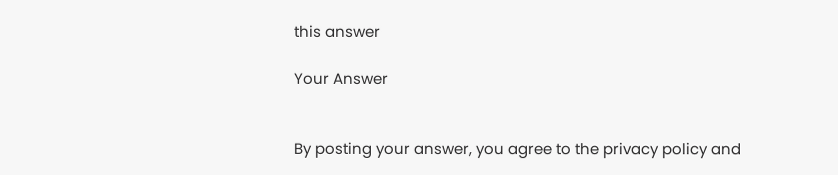this answer

Your Answer


By posting your answer, you agree to the privacy policy and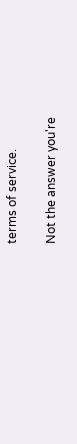terms of service.

Not the answer you're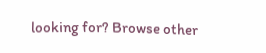looking for? Browse other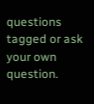questions tagged or ask your own question.